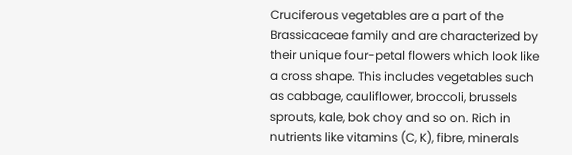Cruciferous vegetables are a part of the Brassicaceae family and are characterized by their unique four-petal flowers which look like a cross shape. This includes vegetables such as cabbage, cauliflower, broccoli, brussels sprouts, kale, bok choy and so on. Rich in nutrients like vitamins (C, K), fibre, minerals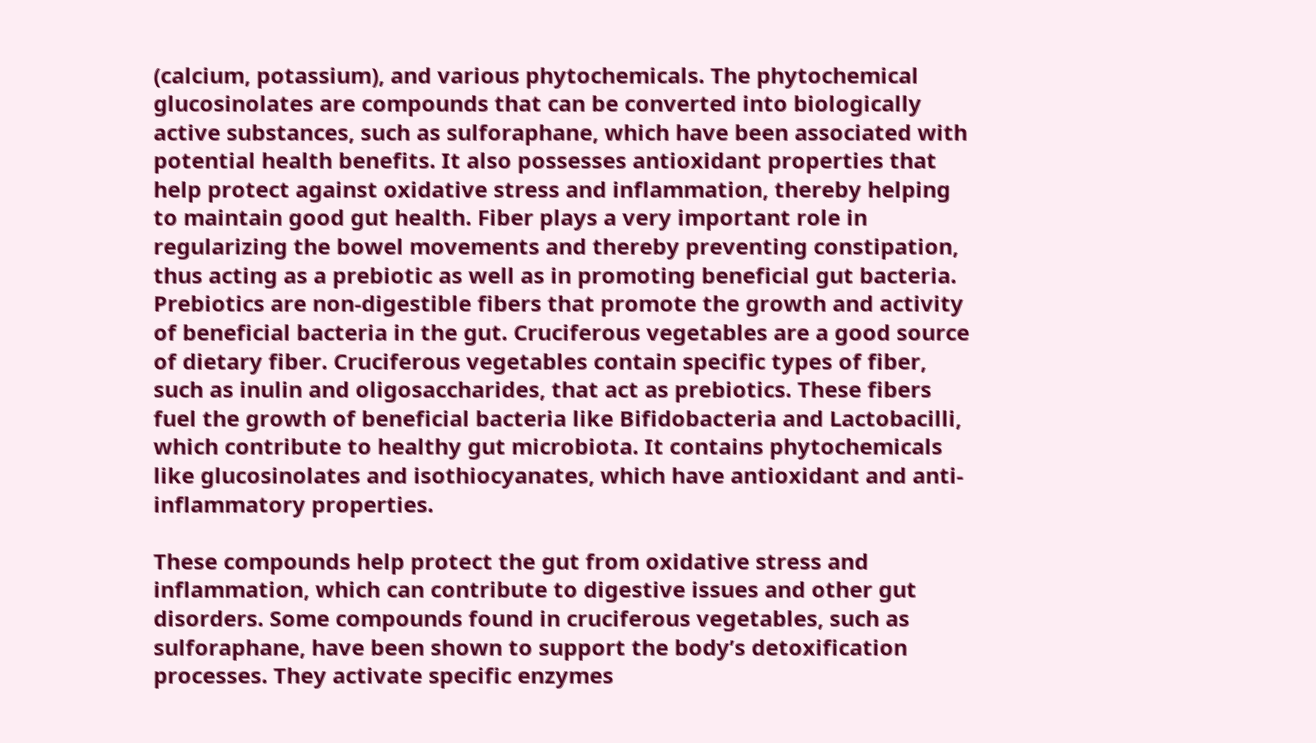(calcium, potassium), and various phytochemicals. The phytochemical glucosinolates are compounds that can be converted into biologically active substances, such as sulforaphane, which have been associated with potential health benefits. It also possesses antioxidant properties that help protect against oxidative stress and inflammation, thereby helping to maintain good gut health. Fiber plays a very important role in regularizing the bowel movements and thereby preventing constipation, thus acting as a prebiotic as well as in promoting beneficial gut bacteria. Prebiotics are non-digestible fibers that promote the growth and activity of beneficial bacteria in the gut. Cruciferous vegetables are a good source of dietary fiber. Cruciferous vegetables contain specific types of fiber, such as inulin and oligosaccharides, that act as prebiotics. These fibers fuel the growth of beneficial bacteria like Bifidobacteria and Lactobacilli, which contribute to healthy gut microbiota. It contains phytochemicals like glucosinolates and isothiocyanates, which have antioxidant and anti-inflammatory properties.

These compounds help protect the gut from oxidative stress and inflammation, which can contribute to digestive issues and other gut disorders. Some compounds found in cruciferous vegetables, such as sulforaphane, have been shown to support the body’s detoxification processes. They activate specific enzymes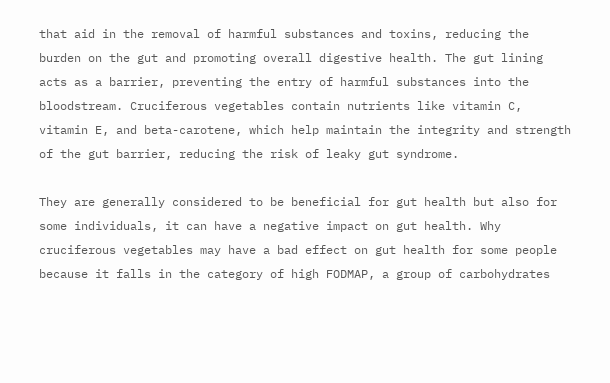that aid in the removal of harmful substances and toxins, reducing the burden on the gut and promoting overall digestive health. The gut lining acts as a barrier, preventing the entry of harmful substances into the bloodstream. Cruciferous vegetables contain nutrients like vitamin C, vitamin E, and beta-carotene, which help maintain the integrity and strength of the gut barrier, reducing the risk of leaky gut syndrome.

They are generally considered to be beneficial for gut health but also for some individuals, it can have a negative impact on gut health. Why cruciferous vegetables may have a bad effect on gut health for some people because it falls in the category of high FODMAP, a group of carbohydrates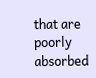that are poorly absorbed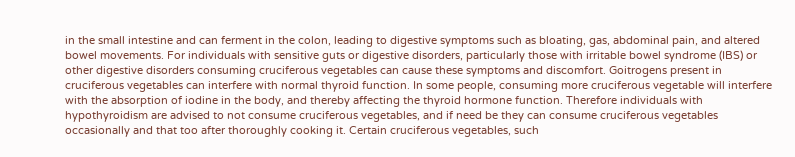in the small intestine and can ferment in the colon, leading to digestive symptoms such as bloating, gas, abdominal pain, and altered bowel movements. For individuals with sensitive guts or digestive disorders, particularly those with irritable bowel syndrome (IBS) or other digestive disorders consuming cruciferous vegetables can cause these symptoms and discomfort. Goitrogens present in cruciferous vegetables can interfere with normal thyroid function. In some people, consuming more cruciferous vegetable will interfere with the absorption of iodine in the body, and thereby affecting the thyroid hormone function. Therefore individuals with hypothyroidism are advised to not consume cruciferous vegetables, and if need be they can consume cruciferous vegetables occasionally and that too after thoroughly cooking it. Certain cruciferous vegetables, such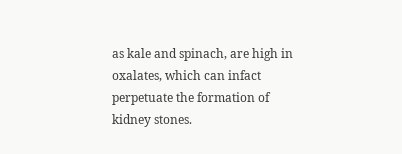as kale and spinach, are high in oxalates, which can infact perpetuate the formation of kidney stones.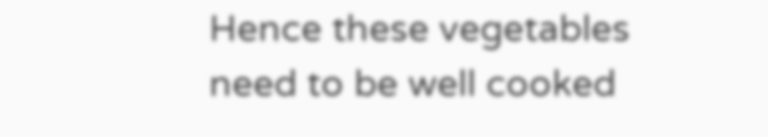Hence these vegetables need to be well cooked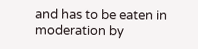and has to be eaten in moderation by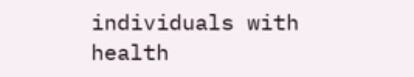individuals with health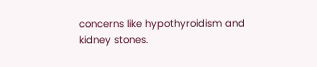concerns like hypothyroidism and kidney stones.